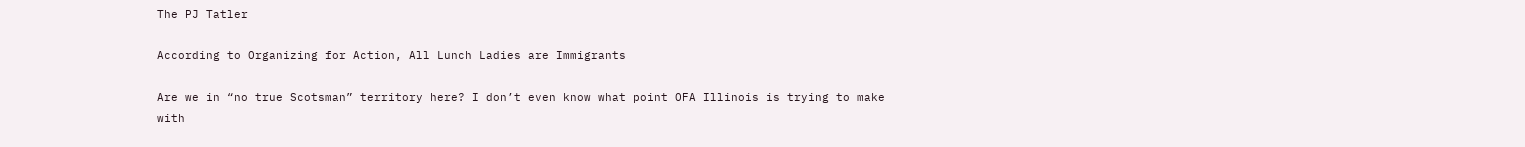The PJ Tatler

According to Organizing for Action, All Lunch Ladies are Immigrants

Are we in “no true Scotsman” territory here? I don’t even know what point OFA Illinois is trying to make with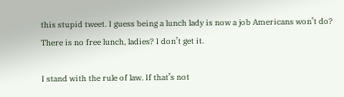this stupid tweet. I guess being a lunch lady is now a job Americans won’t do? There is no free lunch, ladies? I don’t get it.

I stand with the rule of law. If that’s not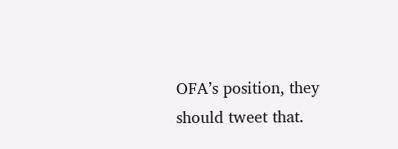OFA’s position, they should tweet that.